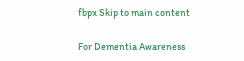fbpx Skip to main content

For Dementia Awareness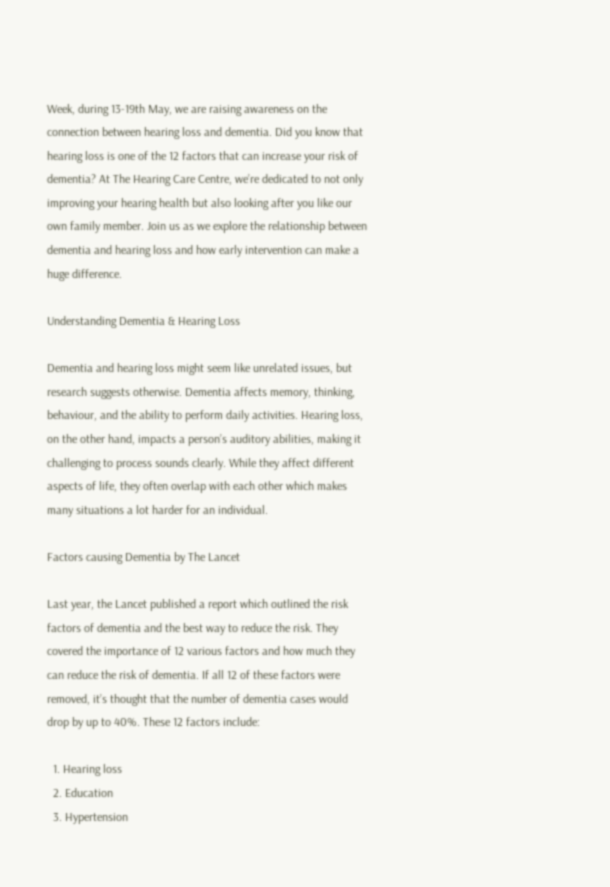Week, during 13-19th May, we are raising awareness on the connection between hearing loss and dementia. Did you know that hearing loss is one of the 12 factors that can increase your risk of dementia? At The Hearing Care Centre, we’re dedicated to not only improving your hearing health but also looking after you like our own family member. Join us as we explore the relationship between dementia and hearing loss and how early intervention can make a huge difference.

Understanding Dementia & Hearing Loss

Dementia and hearing loss might seem like unrelated issues, but research suggests otherwise. Dementia affects memory, thinking, behaviour, and the ability to perform daily activities. Hearing loss, on the other hand, impacts a person’s auditory abilities, making it challenging to process sounds clearly. While they affect different aspects of life, they often overlap with each other which makes many situations a lot harder for an individual.

Factors causing Dementia by The Lancet

Last year, the Lancet published a report which outlined the risk factors of dementia and the best way to reduce the risk. They covered the importance of 12 various factors and how much they can reduce the risk of dementia. If all 12 of these factors were removed, it’s thought that the number of dementia cases would drop by up to 40%. These 12 factors include:

  1. Hearing loss
  2. Education
  3. Hypertension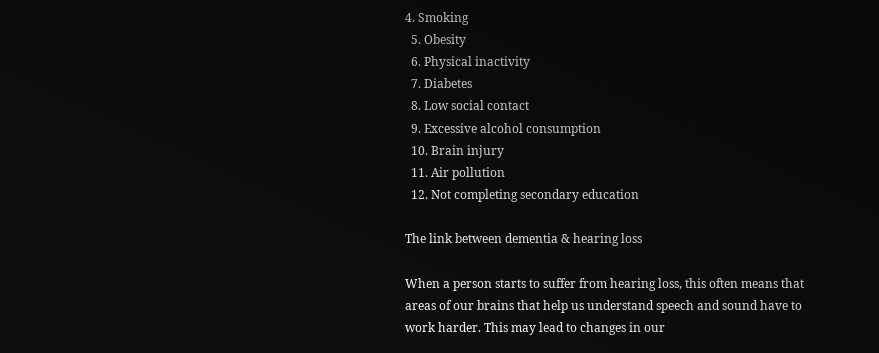4. Smoking
  5. Obesity
  6. Physical inactivity
  7. Diabetes
  8. Low social contact
  9. Excessive alcohol consumption
  10. Brain injury
  11. Air pollution
  12. Not completing secondary education

The link between dementia & hearing loss

When a person starts to suffer from hearing loss, this often means that areas of our brains that help us understand speech and sound have to work harder. This may lead to changes in our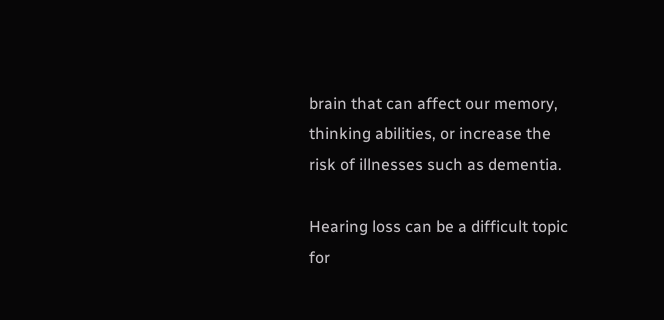brain that can affect our memory, thinking abilities, or increase the risk of illnesses such as dementia.

Hearing loss can be a difficult topic for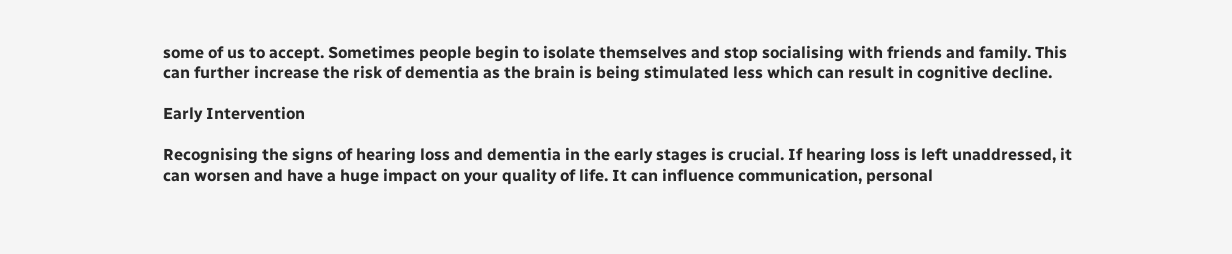some of us to accept. Sometimes people begin to isolate themselves and stop socialising with friends and family. This can further increase the risk of dementia as the brain is being stimulated less which can result in cognitive decline.

Early Intervention

Recognising the signs of hearing loss and dementia in the early stages is crucial. If hearing loss is left unaddressed, it can worsen and have a huge impact on your quality of life. It can influence communication, personal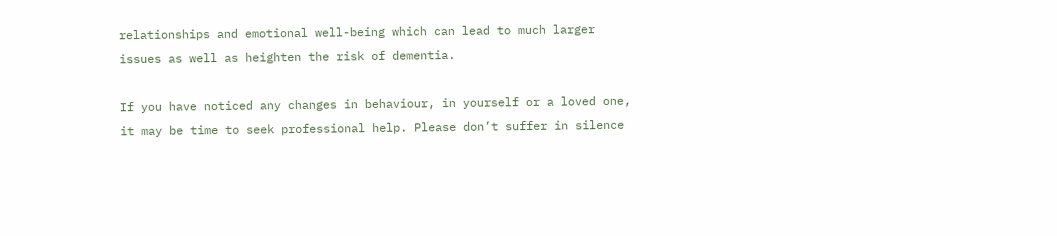relationships and emotional well-being which can lead to much larger issues as well as heighten the risk of dementia.

If you have noticed any changes in behaviour, in yourself or a loved one, it may be time to seek professional help. Please don’t suffer in silence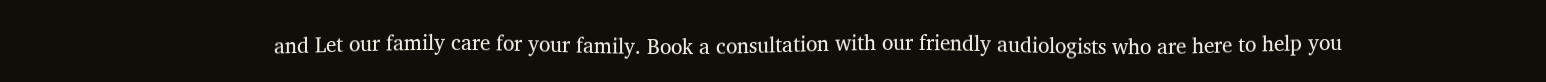and Let our family care for your family. Book a consultation with our friendly audiologists who are here to help you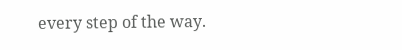every step of the way.